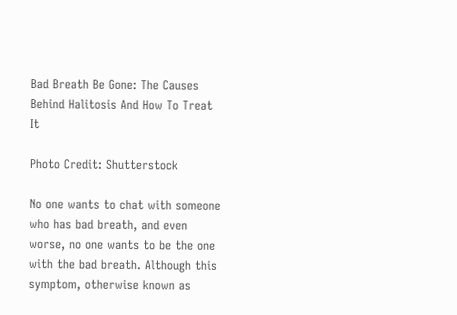Bad Breath Be Gone: The Causes Behind Halitosis And How To Treat It

Photo Credit: Shutterstock

No one wants to chat with someone who has bad breath, and even worse, no one wants to be the one with the bad breath. Although this symptom, otherwise known as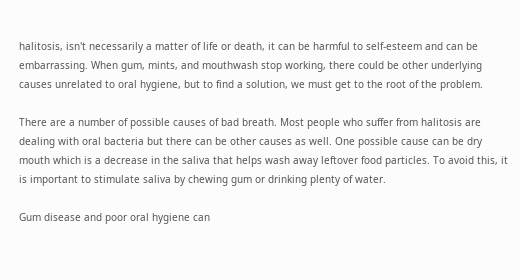halitosis, isn't necessarily a matter of life or death, it can be harmful to self-esteem and can be embarrassing. When gum, mints, and mouthwash stop working, there could be other underlying causes unrelated to oral hygiene, but to find a solution, we must get to the root of the problem.

There are a number of possible causes of bad breath. Most people who suffer from halitosis are dealing with oral bacteria but there can be other causes as well. One possible cause can be dry mouth which is a decrease in the saliva that helps wash away leftover food particles. To avoid this, it is important to stimulate saliva by chewing gum or drinking plenty of water.

Gum disease and poor oral hygiene can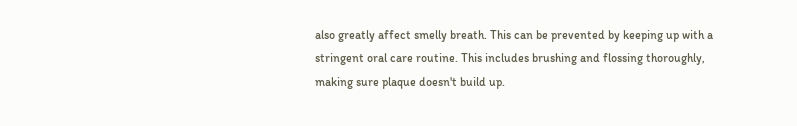also greatly affect smelly breath. This can be prevented by keeping up with a stringent oral care routine. This includes brushing and flossing thoroughly, making sure plaque doesn't build up.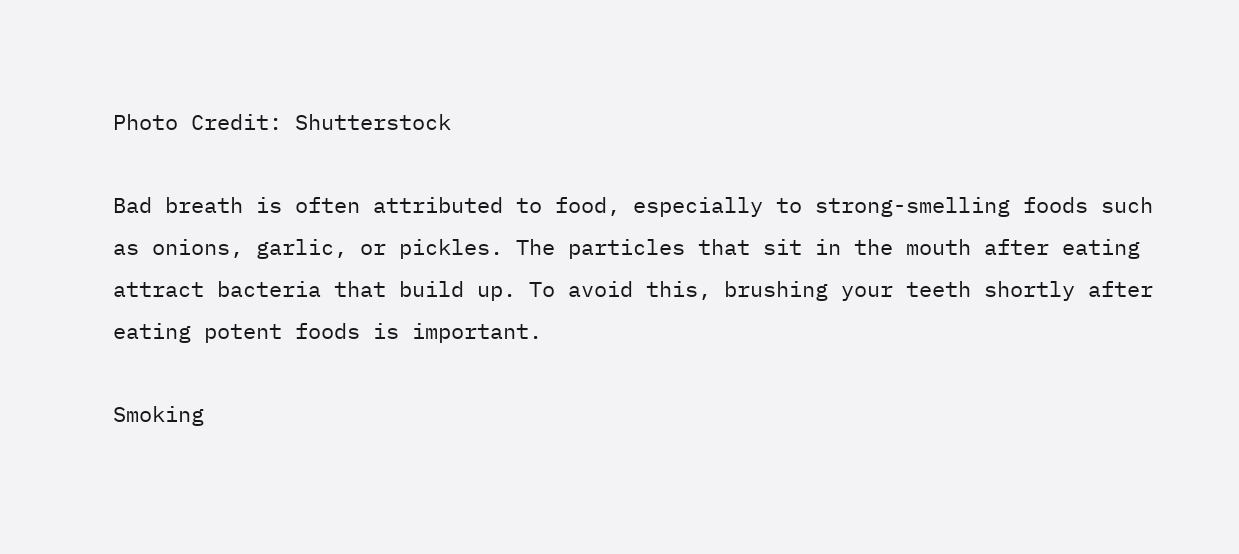Photo Credit: Shutterstock

Bad breath is often attributed to food, especially to strong-smelling foods such as onions, garlic, or pickles. The particles that sit in the mouth after eating attract bacteria that build up. To avoid this, brushing your teeth shortly after eating potent foods is important.

Smoking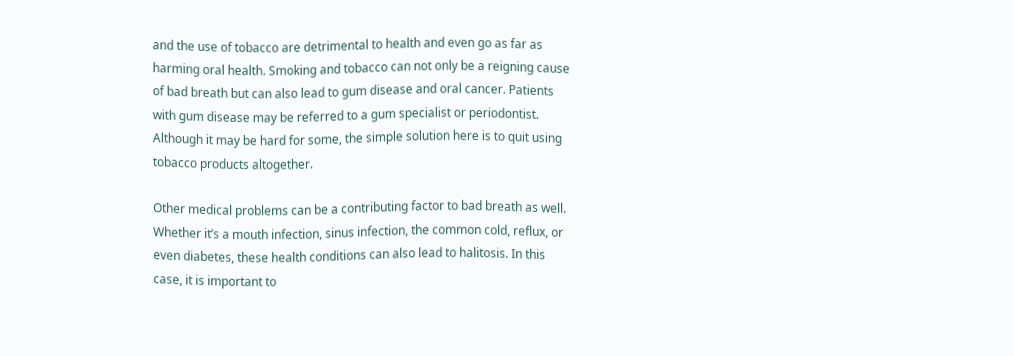and the use of tobacco are detrimental to health and even go as far as harming oral health. Smoking and tobacco can not only be a reigning cause of bad breath but can also lead to gum disease and oral cancer. Patients with gum disease may be referred to a gum specialist or periodontist. Although it may be hard for some, the simple solution here is to quit using tobacco products altogether.

Other medical problems can be a contributing factor to bad breath as well. Whether it’s a mouth infection, sinus infection, the common cold, reflux, or even diabetes, these health conditions can also lead to halitosis. In this case, it is important to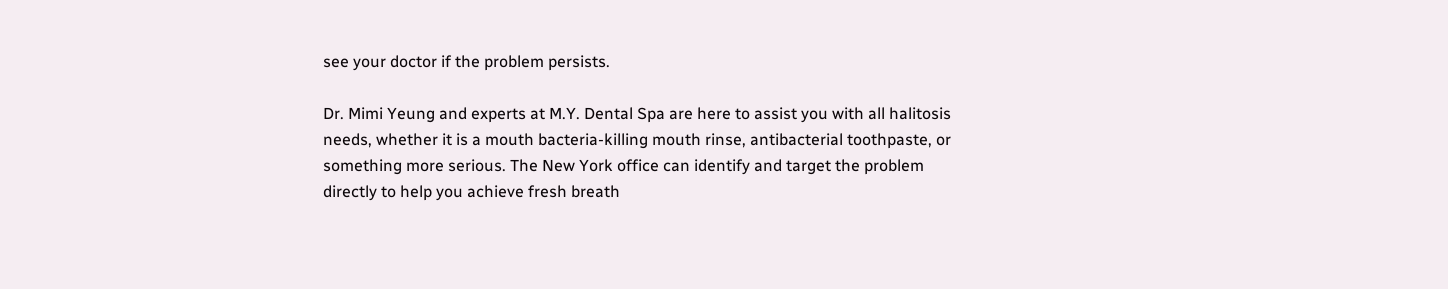see your doctor if the problem persists.

Dr. Mimi Yeung and experts at M.Y. Dental Spa are here to assist you with all halitosis needs, whether it is a mouth bacteria-killing mouth rinse, antibacterial toothpaste, or something more serious. The New York office can identify and target the problem directly to help you achieve fresh breath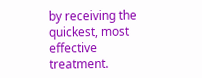by receiving the quickest, most effective treatment.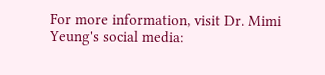For more information, visit Dr. Mimi Yeung's social media: